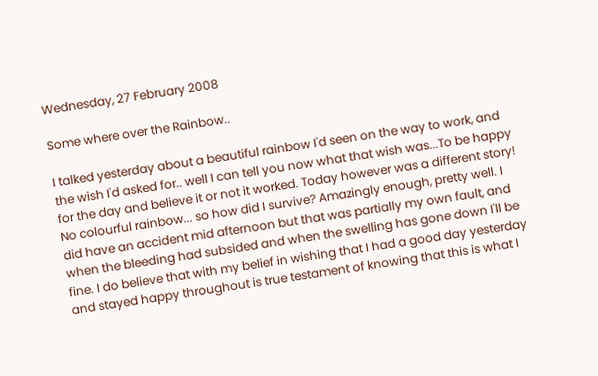Wednesday, 27 February 2008

Some where over the Rainbow..

I talked yesterday about a beautiful rainbow I'd seen on the way to work, and the wish I'd asked for.. well I can tell you now what that wish was...To be happy for the day and believe it or not it worked. Today however was a different story! No colourful rainbow... so how did I survive? Amazingly enough, pretty well. I did have an accident mid afternoon but that was partially my own fault, and when the bleeding had subsided and when the swelling has gone down I'll be fine. I do believe that with my belief in wishing that I had a good day yesterday and stayed happy throughout is true testament of knowing that this is what I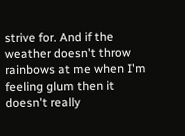strive for. And if the weather doesn't throw rainbows at me when I'm feeling glum then it doesn't really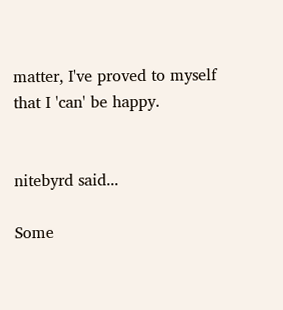matter, I've proved to myself that I 'can' be happy.


nitebyrd said...

Some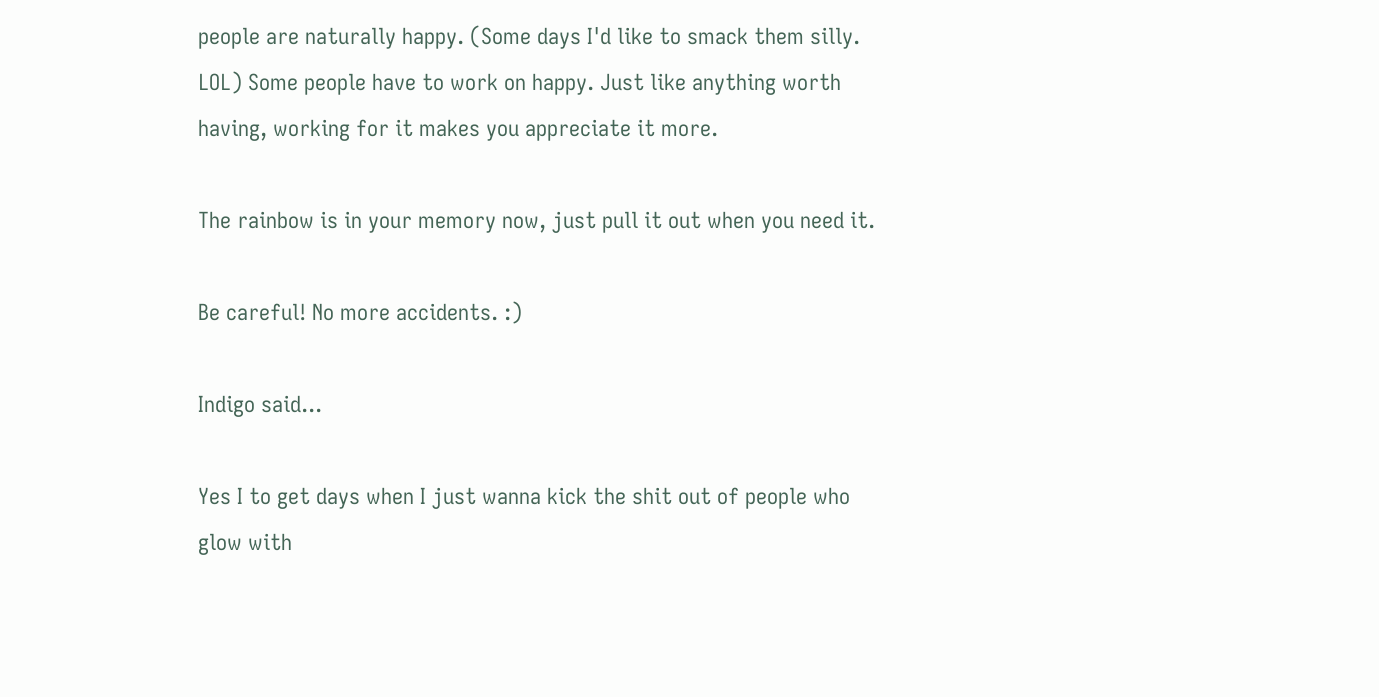people are naturally happy. (Some days I'd like to smack them silly. LOL) Some people have to work on happy. Just like anything worth having, working for it makes you appreciate it more.

The rainbow is in your memory now, just pull it out when you need it.

Be careful! No more accidents. :)

Indigo said...

Yes I to get days when I just wanna kick the shit out of people who glow with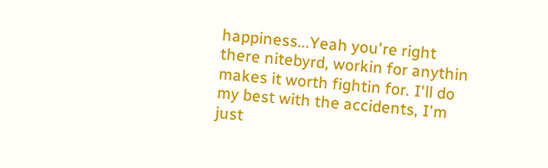happiness...Yeah you're right there nitebyrd, workin for anythin makes it worth fightin for. I'll do my best with the accidents, I'm just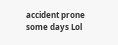accident prone some days Lol